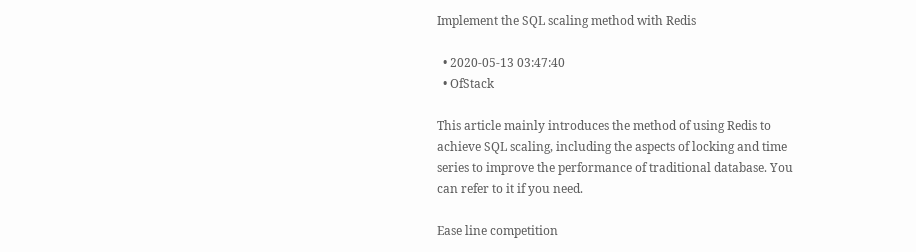Implement the SQL scaling method with Redis

  • 2020-05-13 03:47:40
  • OfStack

This article mainly introduces the method of using Redis to achieve SQL scaling, including the aspects of locking and time series to improve the performance of traditional database. You can refer to it if you need.

Ease line competition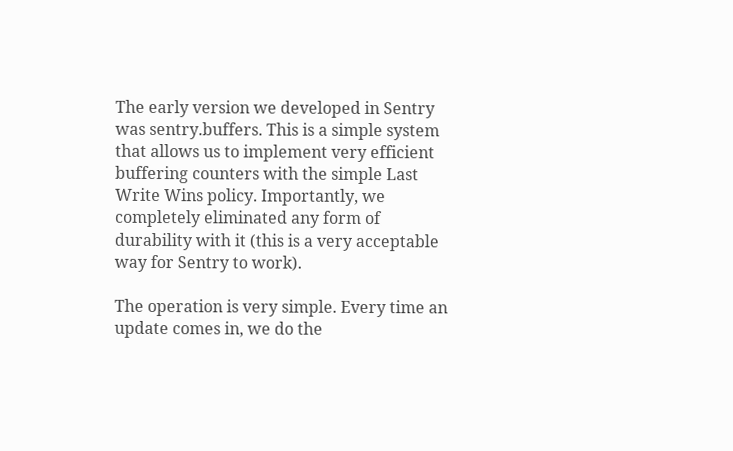The early version we developed in Sentry was sentry.buffers. This is a simple system that allows us to implement very efficient buffering counters with the simple Last Write Wins policy. Importantly, we completely eliminated any form of durability with it (this is a very acceptable way for Sentry to work).

The operation is very simple. Every time an update comes in, we do the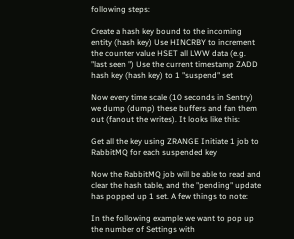following steps:

Create a hash key bound to the incoming entity (hash key) Use HINCRBY to increment the counter value HSET all LWW data (e.g. "last seen ") Use the current timestamp ZADD hash key (hash key) to 1 "suspend" set

Now every time scale (10 seconds in Sentry) we dump (dump) these buffers and fan them out (fanout the writes). It looks like this:

Get all the key using ZRANGE Initiate 1 job to RabbitMQ for each suspended key

Now the RabbitMQ job will be able to read and clear the hash table, and the "pending" update has popped up 1 set. A few things to note:

In the following example we want to pop up the number of Settings with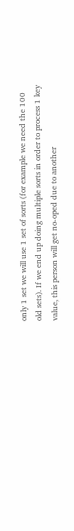only 1 set we will use 1 set of sorts (for example we need the 100 old sets). If we end up doing multiple sorts in order to process 1 key value, this person will get no-oped due to another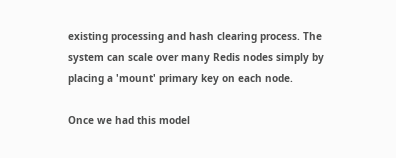existing processing and hash clearing process. The system can scale over many Redis nodes simply by placing a 'mount' primary key on each node.

Once we had this model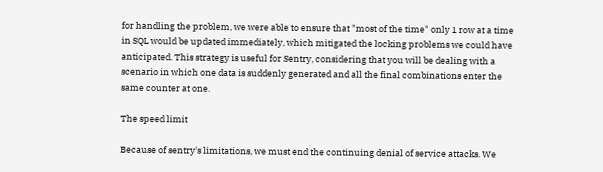for handling the problem, we were able to ensure that "most of the time" only 1 row at a time in SQL would be updated immediately, which mitigated the locking problems we could have anticipated. This strategy is useful for Sentry, considering that you will be dealing with a scenario in which one data is suddenly generated and all the final combinations enter the same counter at one.

The speed limit

Because of sentry's limitations, we must end the continuing denial of service attacks. We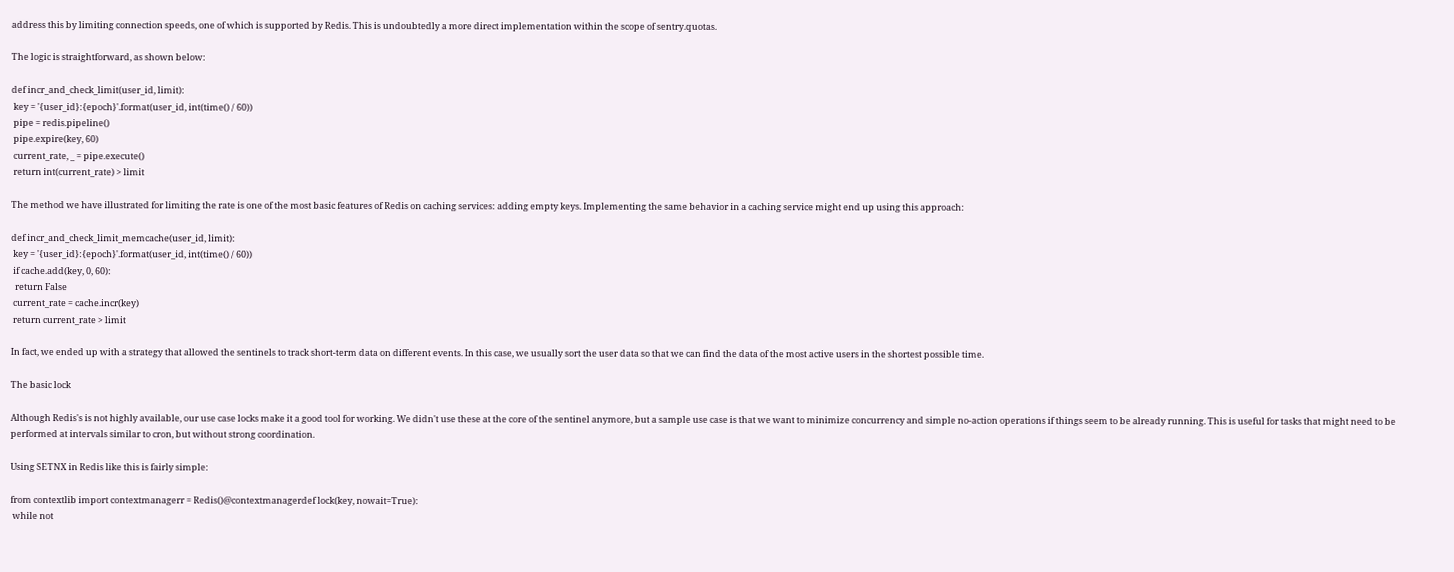address this by limiting connection speeds, one of which is supported by Redis. This is undoubtedly a more direct implementation within the scope of sentry.quotas.

The logic is straightforward, as shown below:

def incr_and_check_limit(user_id, limit):
 key = '{user_id}:{epoch}'.format(user_id, int(time() / 60))
 pipe = redis.pipeline()
 pipe.expire(key, 60)
 current_rate, _ = pipe.execute()
 return int(current_rate) > limit

The method we have illustrated for limiting the rate is one of the most basic features of Redis on caching services: adding empty keys. Implementing the same behavior in a caching service might end up using this approach:

def incr_and_check_limit_memcache(user_id, limit):
 key = '{user_id}:{epoch}'.format(user_id, int(time() / 60))
 if cache.add(key, 0, 60):
  return False
 current_rate = cache.incr(key)
 return current_rate > limit

In fact, we ended up with a strategy that allowed the sentinels to track short-term data on different events. In this case, we usually sort the user data so that we can find the data of the most active users in the shortest possible time.

The basic lock

Although Redis's is not highly available, our use case locks make it a good tool for working. We didn't use these at the core of the sentinel anymore, but a sample use case is that we want to minimize concurrency and simple no-action operations if things seem to be already running. This is useful for tasks that might need to be performed at intervals similar to cron, but without strong coordination.

Using SETNX in Redis like this is fairly simple:

from contextlib import contextmanagerr = Redis()@contextmanagerdef lock(key, nowait=True):
 while not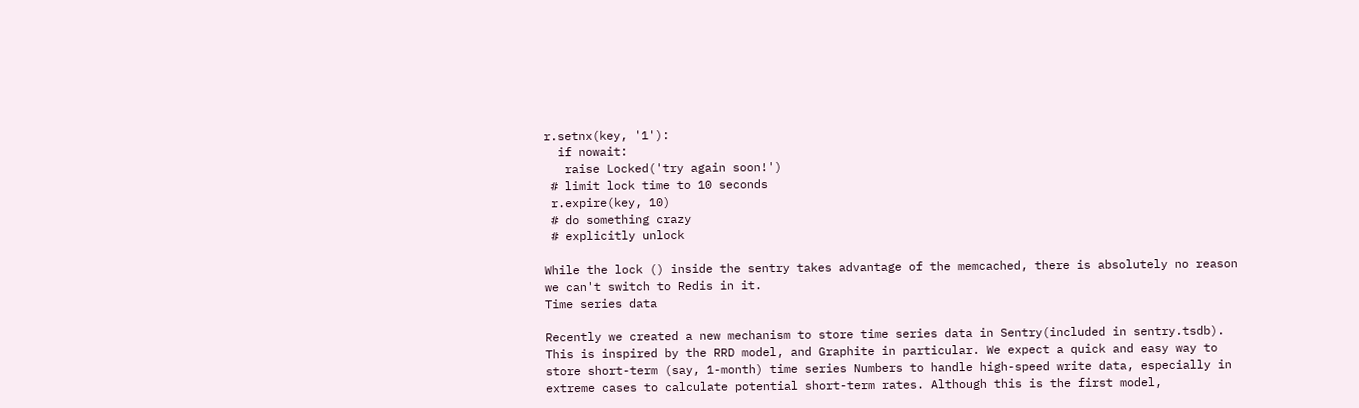r.setnx(key, '1'):
  if nowait:
   raise Locked('try again soon!')
 # limit lock time to 10 seconds
 r.expire(key, 10)
 # do something crazy
 # explicitly unlock

While the lock () inside the sentry takes advantage of the memcached, there is absolutely no reason we can't switch to Redis in it.
Time series data

Recently we created a new mechanism to store time series data in Sentry(included in sentry.tsdb). This is inspired by the RRD model, and Graphite in particular. We expect a quick and easy way to store short-term (say, 1-month) time series Numbers to handle high-speed write data, especially in extreme cases to calculate potential short-term rates. Although this is the first model,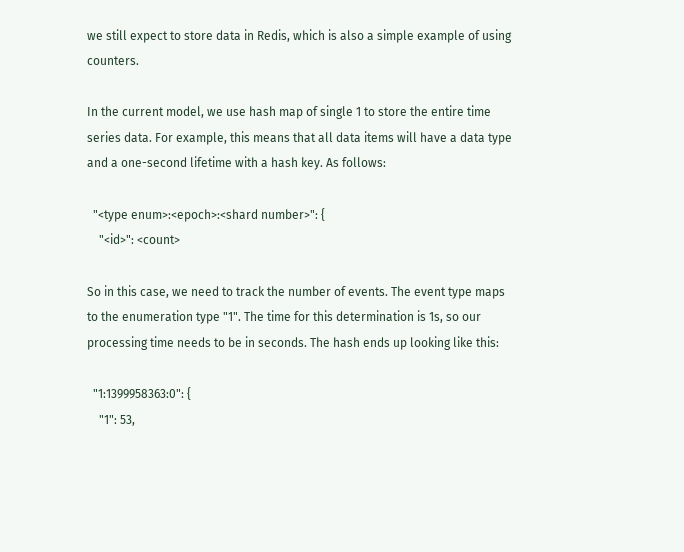we still expect to store data in Redis, which is also a simple example of using counters.

In the current model, we use hash map of single 1 to store the entire time series data. For example, this means that all data items will have a data type and a one-second lifetime with a hash key. As follows:

  "<type enum>:<epoch>:<shard number>": {
    "<id>": <count>

So in this case, we need to track the number of events. The event type maps to the enumeration type "1". The time for this determination is 1s, so our processing time needs to be in seconds. The hash ends up looking like this:

  "1:1399958363:0": {
    "1": 53,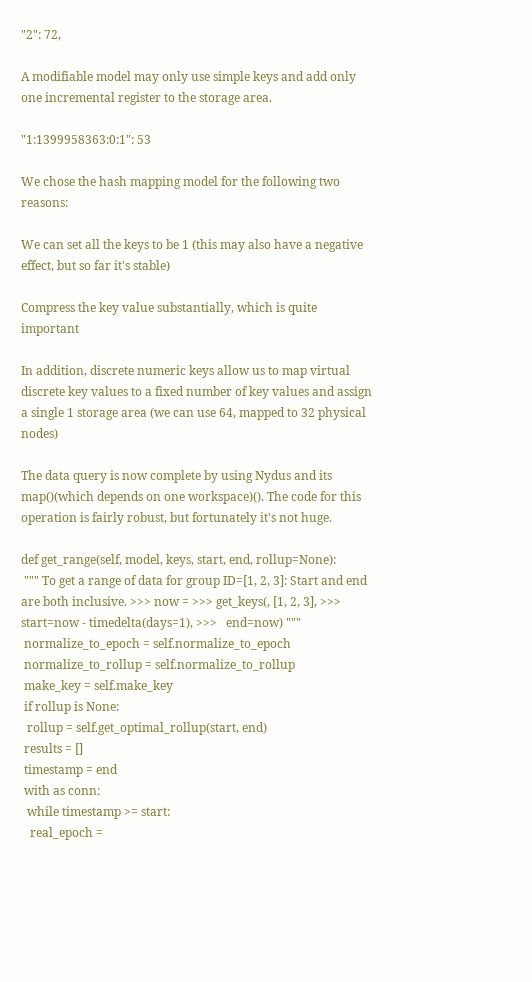"2": 72,

A modifiable model may only use simple keys and add only one incremental register to the storage area.

"1:1399958363:0:1": 53

We chose the hash mapping model for the following two reasons:

We can set all the keys to be 1 (this may also have a negative effect, but so far it's stable)

Compress the key value substantially, which is quite important

In addition, discrete numeric keys allow us to map virtual discrete key values to a fixed number of key values and assign a single 1 storage area (we can use 64, mapped to 32 physical nodes)

The data query is now complete by using Nydus and its map()(which depends on one workspace)(). The code for this operation is fairly robust, but fortunately it's not huge.

def get_range(self, model, keys, start, end, rollup=None):
 """ To get a range of data for group ID=[1, 2, 3]: Start and end are both inclusive. >>> now = >>> get_keys(, [1, 2, 3], >>>   start=now - timedelta(days=1), >>>   end=now) """
 normalize_to_epoch = self.normalize_to_epoch
 normalize_to_rollup = self.normalize_to_rollup
 make_key = self.make_key
 if rollup is None:
  rollup = self.get_optimal_rollup(start, end)
 results = []
 timestamp = end
 with as conn:
  while timestamp >= start:
   real_epoch =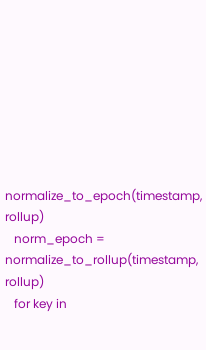normalize_to_epoch(timestamp, rollup)
   norm_epoch = normalize_to_rollup(timestamp, rollup)
   for key in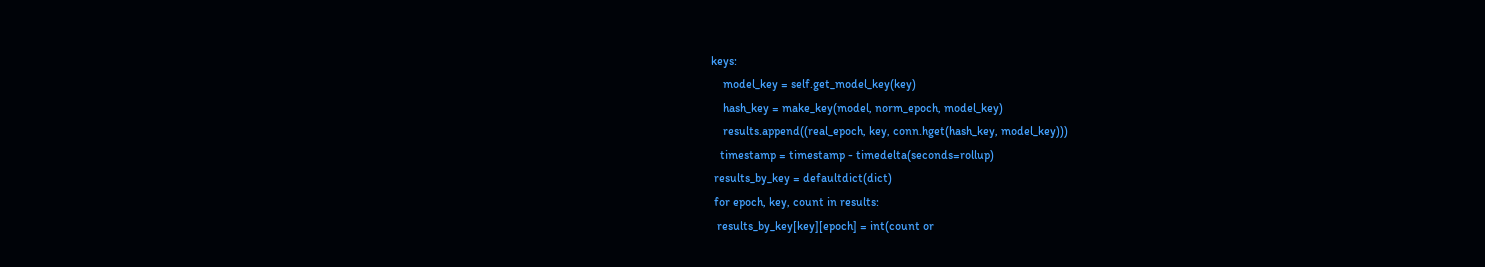keys:
    model_key = self.get_model_key(key)
    hash_key = make_key(model, norm_epoch, model_key)
    results.append((real_epoch, key, conn.hget(hash_key, model_key)))
   timestamp = timestamp - timedelta(seconds=rollup)
 results_by_key = defaultdict(dict)
 for epoch, key, count in results:
  results_by_key[key][epoch] = int(count or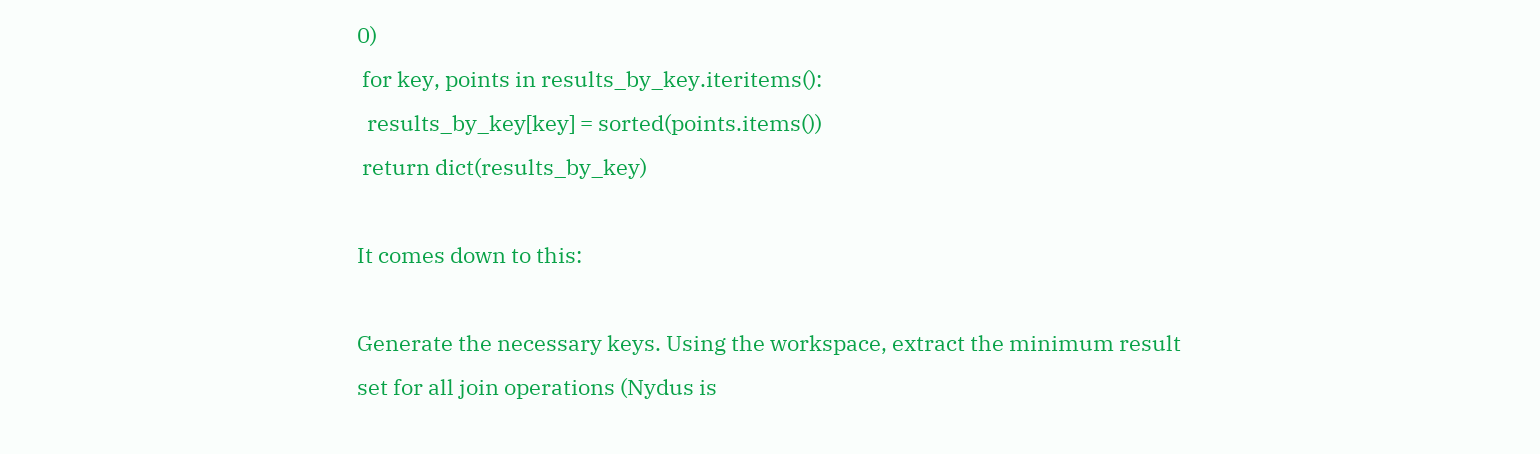0)
 for key, points in results_by_key.iteritems():
  results_by_key[key] = sorted(points.items())
 return dict(results_by_key)

It comes down to this:

Generate the necessary keys. Using the workspace, extract the minimum result set for all join operations (Nydus is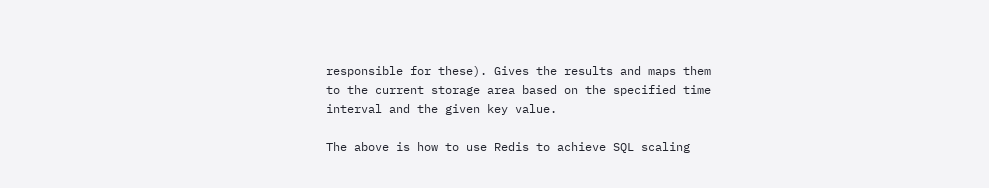responsible for these). Gives the results and maps them to the current storage area based on the specified time interval and the given key value.

The above is how to use Redis to achieve SQL scaling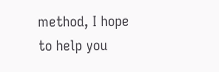method, I hope to help you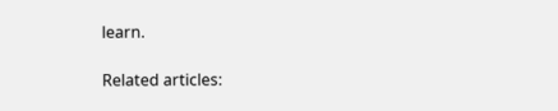learn.

Related articles: